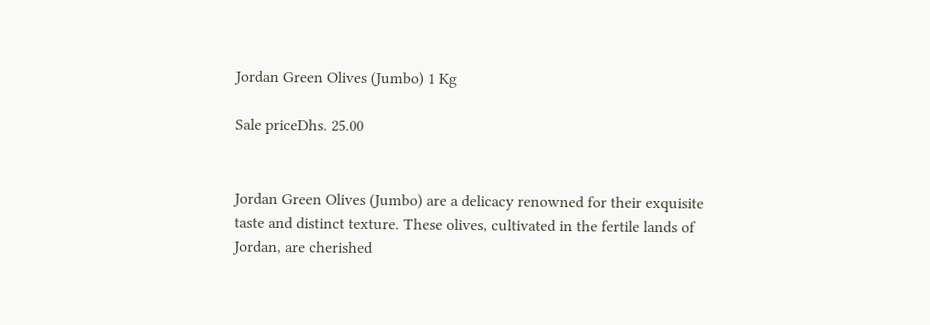Jordan Green Olives (Jumbo) 1 Kg

Sale priceDhs. 25.00


Jordan Green Olives (Jumbo) are a delicacy renowned for their exquisite taste and distinct texture. These olives, cultivated in the fertile lands of Jordan, are cherished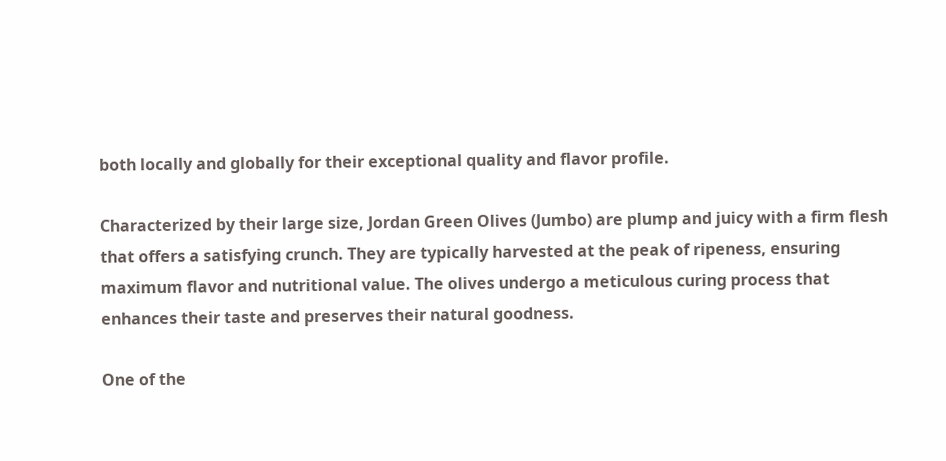both locally and globally for their exceptional quality and flavor profile.

Characterized by their large size, Jordan Green Olives (Jumbo) are plump and juicy with a firm flesh that offers a satisfying crunch. They are typically harvested at the peak of ripeness, ensuring maximum flavor and nutritional value. The olives undergo a meticulous curing process that enhances their taste and preserves their natural goodness.

One of the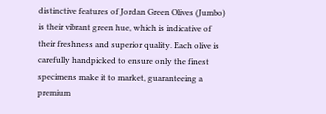distinctive features of Jordan Green Olives (Jumbo) is their vibrant green hue, which is indicative of their freshness and superior quality. Each olive is carefully handpicked to ensure only the finest specimens make it to market, guaranteeing a premium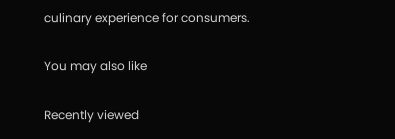culinary experience for consumers.

You may also like

Recently viewed